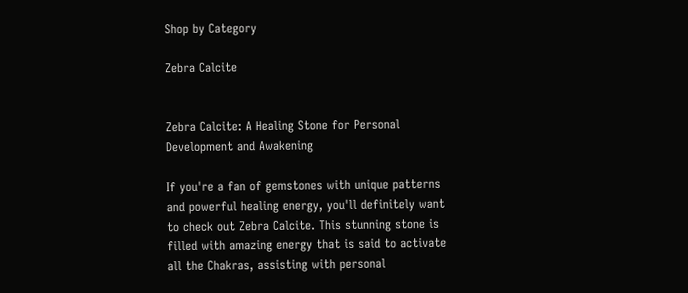Shop by Category

Zebra Calcite


Zebra Calcite: A Healing Stone for Personal Development and Awakening

If you're a fan of gemstones with unique patterns and powerful healing energy, you'll definitely want to check out Zebra Calcite. This stunning stone is filled with amazing energy that is said to activate all the Chakras, assisting with personal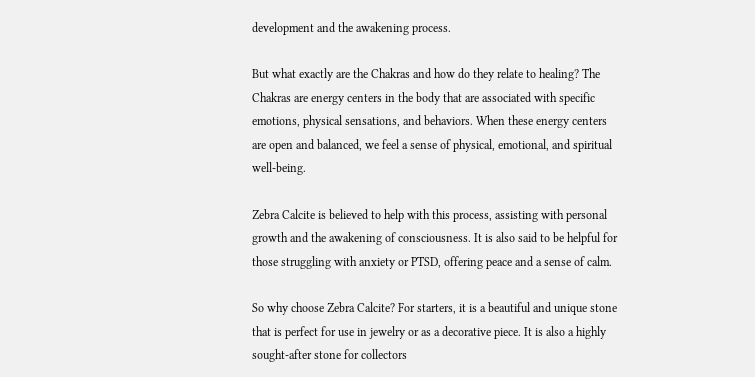development and the awakening process.

But what exactly are the Chakras and how do they relate to healing? The Chakras are energy centers in the body that are associated with specific emotions, physical sensations, and behaviors. When these energy centers are open and balanced, we feel a sense of physical, emotional, and spiritual well-being.

Zebra Calcite is believed to help with this process, assisting with personal growth and the awakening of consciousness. It is also said to be helpful for those struggling with anxiety or PTSD, offering peace and a sense of calm.

So why choose Zebra Calcite? For starters, it is a beautiful and unique stone that is perfect for use in jewelry or as a decorative piece. It is also a highly sought-after stone for collectors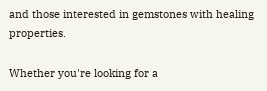and those interested in gemstones with healing properties.

Whether you're looking for a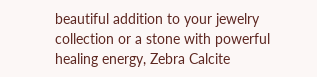beautiful addition to your jewelry collection or a stone with powerful healing energy, Zebra Calcite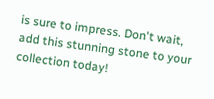is sure to impress. Don't wait, add this stunning stone to your collection today!